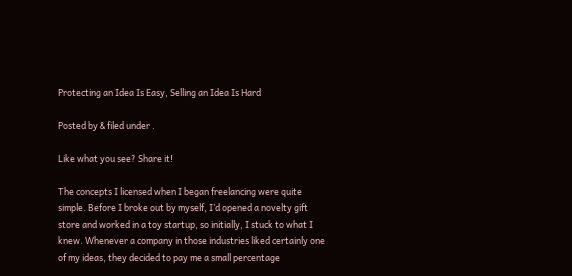Protecting an Idea Is Easy, Selling an Idea Is Hard

Posted by & filed under .

Like what you see? Share it!

The concepts I licensed when I began freelancing were quite simple. Before I broke out by myself, I’d opened a novelty gift store and worked in a toy startup, so initially, I stuck to what I knew. Whenever a company in those industries liked certainly one of my ideas, they decided to pay me a small percentage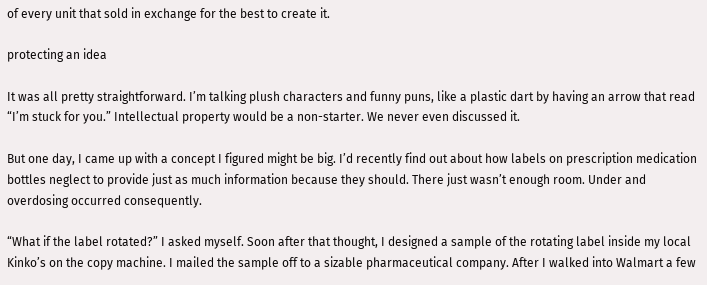of every unit that sold in exchange for the best to create it.

protecting an idea

It was all pretty straightforward. I’m talking plush characters and funny puns, like a plastic dart by having an arrow that read “I’m stuck for you.” Intellectual property would be a non-starter. We never even discussed it.

But one day, I came up with a concept I figured might be big. I’d recently find out about how labels on prescription medication bottles neglect to provide just as much information because they should. There just wasn’t enough room. Under and overdosing occurred consequently.

“What if the label rotated?” I asked myself. Soon after that thought, I designed a sample of the rotating label inside my local Kinko’s on the copy machine. I mailed the sample off to a sizable pharmaceutical company. After I walked into Walmart a few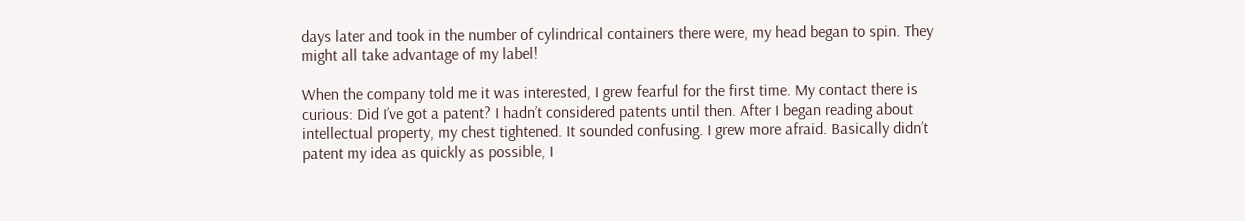days later and took in the number of cylindrical containers there were, my head began to spin. They might all take advantage of my label!

When the company told me it was interested, I grew fearful for the first time. My contact there is curious: Did I’ve got a patent? I hadn’t considered patents until then. After I began reading about intellectual property, my chest tightened. It sounded confusing. I grew more afraid. Basically didn’t patent my idea as quickly as possible, I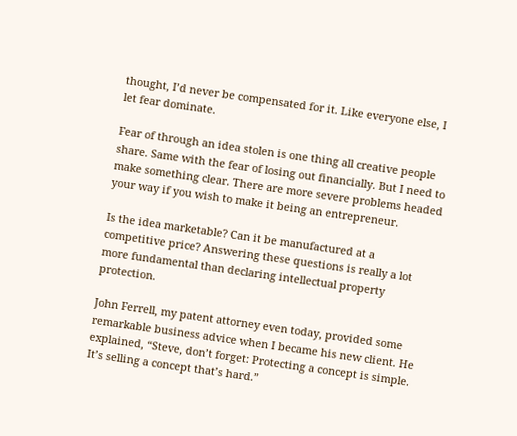thought, I’d never be compensated for it. Like everyone else, I let fear dominate.

Fear of through an idea stolen is one thing all creative people share. Same with the fear of losing out financially. But I need to make something clear. There are more severe problems headed your way if you wish to make it being an entrepreneur.

Is the idea marketable? Can it be manufactured at a competitive price? Answering these questions is really a lot more fundamental than declaring intellectual property protection.

John Ferrell, my patent attorney even today, provided some remarkable business advice when I became his new client. He explained, “Steve, don’t forget: Protecting a concept is simple. It’s selling a concept that’s hard.”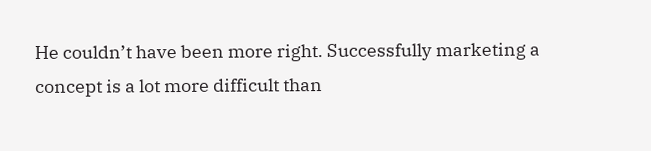He couldn’t have been more right. Successfully marketing a concept is a lot more difficult than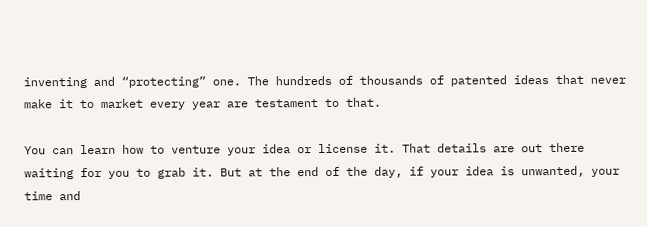inventing and “protecting” one. The hundreds of thousands of patented ideas that never make it to market every year are testament to that.

You can learn how to venture your idea or license it. That details are out there waiting for you to grab it. But at the end of the day, if your idea is unwanted, your time and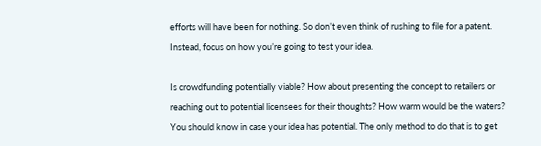efforts will have been for nothing. So don’t even think of rushing to file for a patent. Instead, focus on how you’re going to test your idea.

Is crowdfunding potentially viable? How about presenting the concept to retailers or reaching out to potential licensees for their thoughts? How warm would be the waters? You should know in case your idea has potential. The only method to do that is to get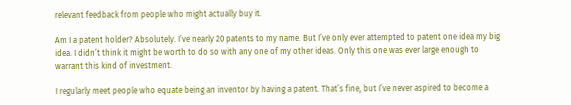relevant feedback from people who might actually buy it.

Am I a patent holder? Absolutely. I’ve nearly 20 patents to my name. But I’ve only ever attempted to patent one idea my big idea. I didn’t think it might be worth to do so with any one of my other ideas. Only this one was ever large enough to warrant this kind of investment.

I regularly meet people who equate being an inventor by having a patent. That’s fine, but I’ve never aspired to become a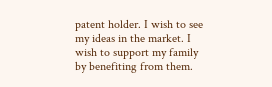patent holder. I wish to see my ideas in the market. I wish to support my family by benefiting from them.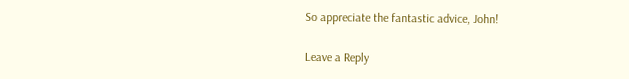So appreciate the fantastic advice, John!

Leave a Reply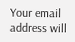Your email address will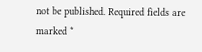not be published. Required fields are marked *